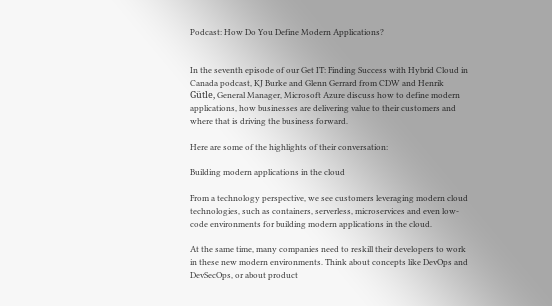Podcast: How Do You Define Modern Applications?


In the seventh episode of our Get IT: Finding Success with Hybrid Cloud in Canada podcast, KJ Burke and Glenn Gerrard from CDW and Henrik Gütle, General Manager, Microsoft Azure discuss how to define modern applications, how businesses are delivering value to their customers and where that is driving the business forward.

Here are some of the highlights of their conversation:

Building modern applications in the cloud

From a technology perspective, we see customers leveraging modern cloud technologies, such as containers, serverless, microservices and even low-code environments for building modern applications in the cloud.

At the same time, many companies need to reskill their developers to work in these new modern environments. Think about concepts like DevOps and DevSecOps, or about product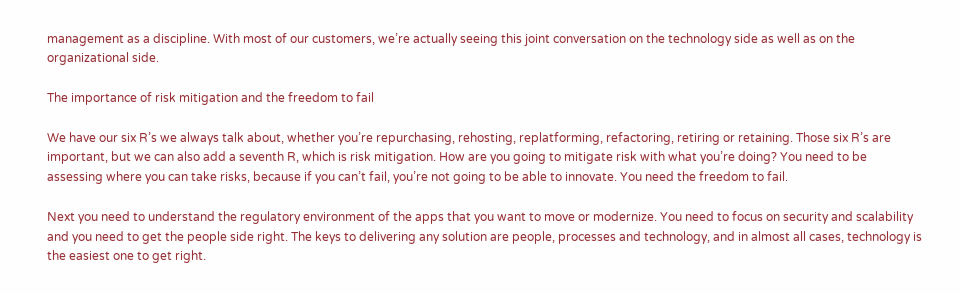management as a discipline. With most of our customers, we’re actually seeing this joint conversation on the technology side as well as on the organizational side.

The importance of risk mitigation and the freedom to fail

We have our six R’s we always talk about, whether you’re repurchasing, rehosting, replatforming, refactoring, retiring or retaining. Those six R’s are important, but we can also add a seventh R, which is risk mitigation. How are you going to mitigate risk with what you’re doing? You need to be assessing where you can take risks, because if you can’t fail, you’re not going to be able to innovate. You need the freedom to fail.

Next you need to understand the regulatory environment of the apps that you want to move or modernize. You need to focus on security and scalability and you need to get the people side right. The keys to delivering any solution are people, processes and technology, and in almost all cases, technology is the easiest one to get right.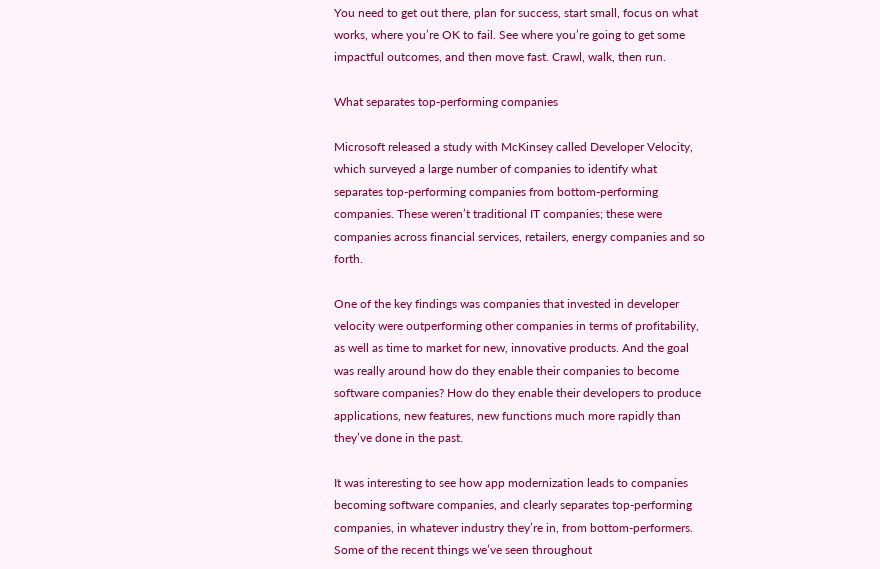You need to get out there, plan for success, start small, focus on what works, where you’re OK to fail. See where you’re going to get some impactful outcomes, and then move fast. Crawl, walk, then run.

What separates top-performing companies

Microsoft released a study with McKinsey called Developer Velocity, which surveyed a large number of companies to identify what separates top-performing companies from bottom-performing companies. These weren’t traditional IT companies; these were companies across financial services, retailers, energy companies and so forth.

One of the key findings was companies that invested in developer velocity were outperforming other companies in terms of profitability, as well as time to market for new, innovative products. And the goal was really around how do they enable their companies to become software companies? How do they enable their developers to produce applications, new features, new functions much more rapidly than they’ve done in the past.

It was interesting to see how app modernization leads to companies becoming software companies, and clearly separates top-performing companies, in whatever industry they’re in, from bottom-performers. Some of the recent things we’ve seen throughout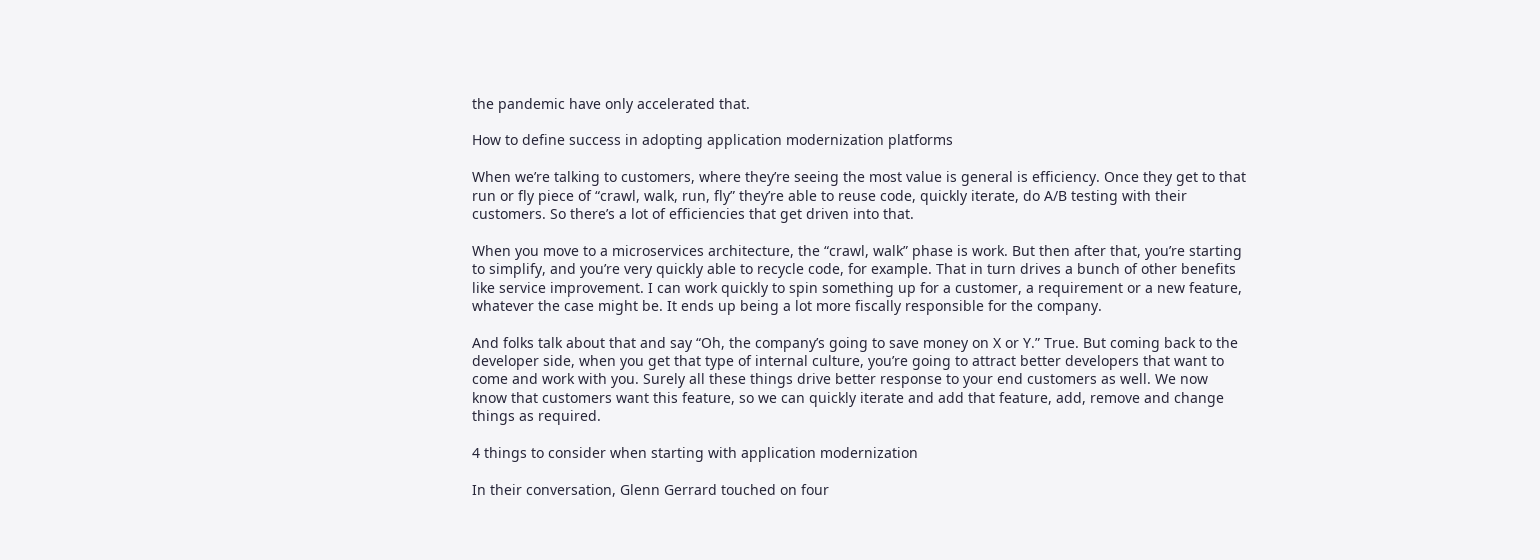the pandemic have only accelerated that.

How to define success in adopting application modernization platforms

When we’re talking to customers, where they’re seeing the most value is general is efficiency. Once they get to that run or fly piece of “crawl, walk, run, fly” they’re able to reuse code, quickly iterate, do A/B testing with their customers. So there’s a lot of efficiencies that get driven into that.

When you move to a microservices architecture, the “crawl, walk” phase is work. But then after that, you’re starting to simplify, and you’re very quickly able to recycle code, for example. That in turn drives a bunch of other benefits like service improvement. I can work quickly to spin something up for a customer, a requirement or a new feature, whatever the case might be. It ends up being a lot more fiscally responsible for the company.

And folks talk about that and say “Oh, the company’s going to save money on X or Y.” True. But coming back to the developer side, when you get that type of internal culture, you’re going to attract better developers that want to come and work with you. Surely all these things drive better response to your end customers as well. We now know that customers want this feature, so we can quickly iterate and add that feature, add, remove and change things as required.

4 things to consider when starting with application modernization

In their conversation, Glenn Gerrard touched on four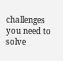challenges you need to solve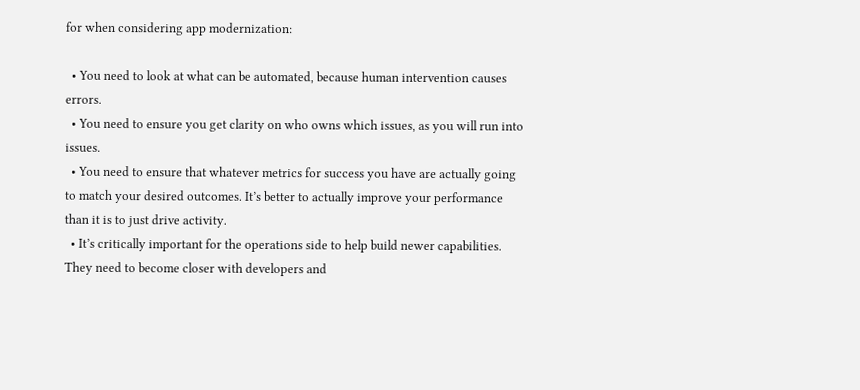for when considering app modernization:

  • You need to look at what can be automated, because human intervention causes errors.
  • You need to ensure you get clarity on who owns which issues, as you will run into issues.
  • You need to ensure that whatever metrics for success you have are actually going to match your desired outcomes. It’s better to actually improve your performance than it is to just drive activity.
  • It’s critically important for the operations side to help build newer capabilities. They need to become closer with developers and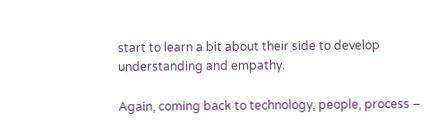start to learn a bit about their side to develop understanding and empathy.

Again, coming back to technology, people, process –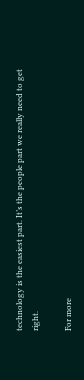technology is the easiest part. It’s the people part we really need to get right.

For more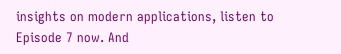insights on modern applications, listen to Episode 7 now. And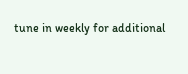tune in weekly for additional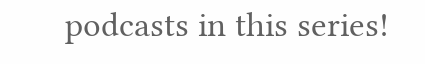podcasts in this series!